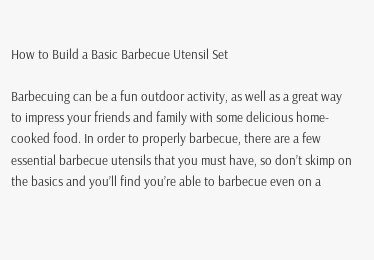How to Build a Basic Barbecue Utensil Set

Barbecuing can be a fun outdoor activity, as well as a great way to impress your friends and family with some delicious home-cooked food. In order to properly barbecue, there are a few essential barbecue utensils that you must have, so don’t skimp on the basics and you’ll find you’re able to barbecue even on a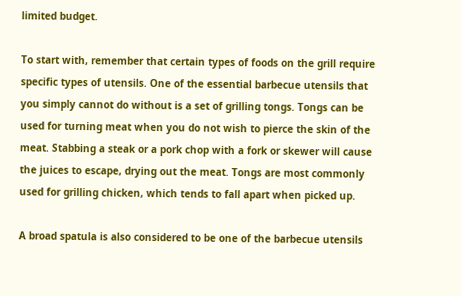limited budget.

To start with, remember that certain types of foods on the grill require specific types of utensils. One of the essential barbecue utensils that you simply cannot do without is a set of grilling tongs. Tongs can be used for turning meat when you do not wish to pierce the skin of the meat. Stabbing a steak or a pork chop with a fork or skewer will cause the juices to escape, drying out the meat. Tongs are most commonly used for grilling chicken, which tends to fall apart when picked up.

A broad spatula is also considered to be one of the barbecue utensils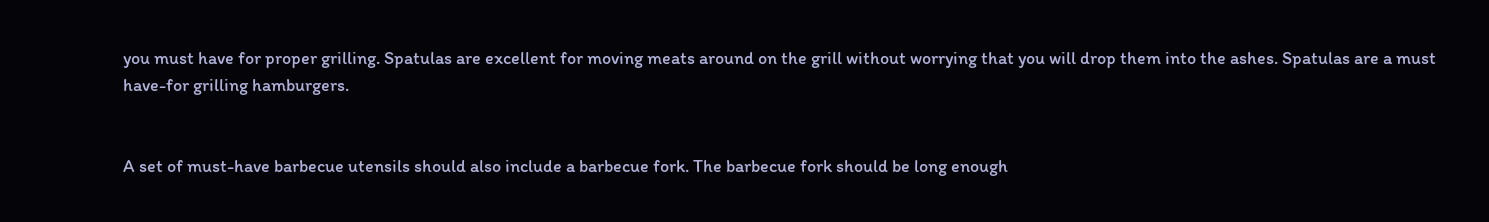you must have for proper grilling. Spatulas are excellent for moving meats around on the grill without worrying that you will drop them into the ashes. Spatulas are a must have-for grilling hamburgers.


A set of must-have barbecue utensils should also include a barbecue fork. The barbecue fork should be long enough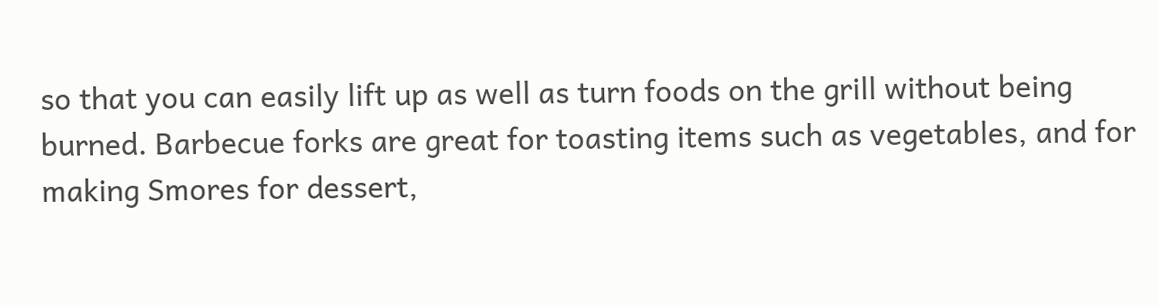so that you can easily lift up as well as turn foods on the grill without being burned. Barbecue forks are great for toasting items such as vegetables, and for making Smores for dessert,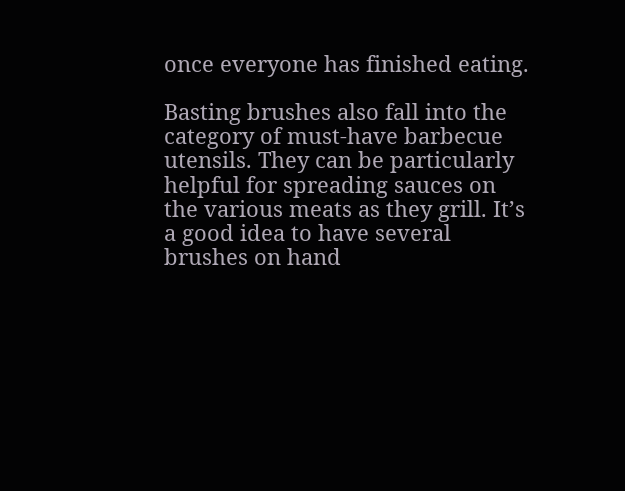once everyone has finished eating.

Basting brushes also fall into the category of must-have barbecue utensils. They can be particularly helpful for spreading sauces on the various meats as they grill. It’s a good idea to have several brushes on hand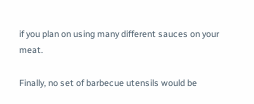if you plan on using many different sauces on your meat.

Finally, no set of barbecue utensils would be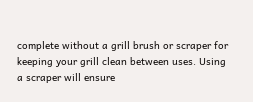complete without a grill brush or scraper for keeping your grill clean between uses. Using a scraper will ensure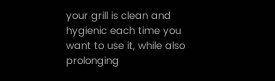your grill is clean and hygienic each time you want to use it, while also prolonging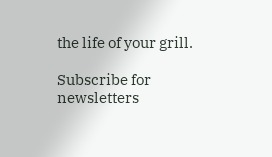the life of your grill.

Subscribe for newsletters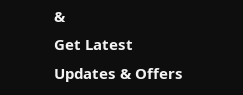&
Get Latest Updates & Offers